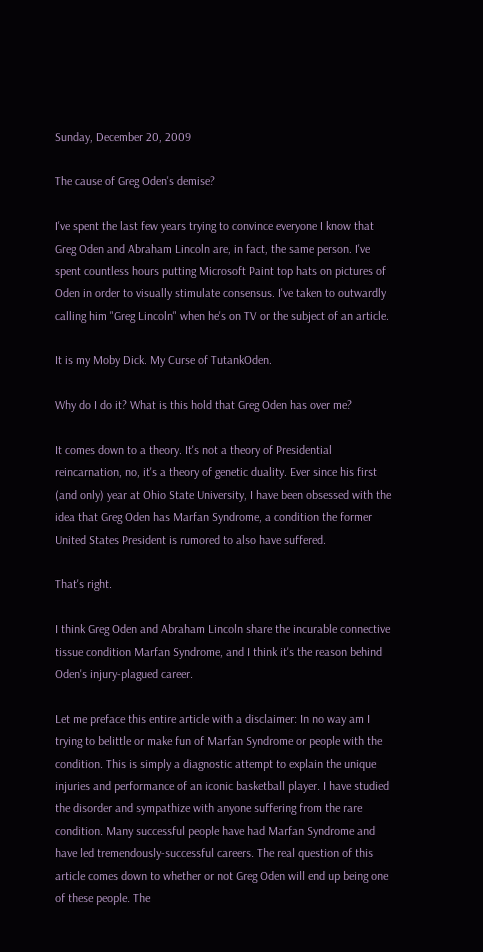Sunday, December 20, 2009

The cause of Greg Oden's demise?

I've spent the last few years trying to convince everyone I know that Greg Oden and Abraham Lincoln are, in fact, the same person. I've spent countless hours putting Microsoft Paint top hats on pictures of Oden in order to visually stimulate consensus. I've taken to outwardly calling him "Greg Lincoln" when he's on TV or the subject of an article.

It is my Moby Dick. My Curse of TutankOden.

Why do I do it? What is this hold that Greg Oden has over me?

It comes down to a theory. It's not a theory of Presidential reincarnation, no, it's a theory of genetic duality. Ever since his first (and only) year at Ohio State University, I have been obsessed with the idea that Greg Oden has Marfan Syndrome, a condition the former United States President is rumored to also have suffered.

That's right.

I think Greg Oden and Abraham Lincoln share the incurable connective tissue condition Marfan Syndrome, and I think it's the reason behind Oden's injury-plagued career.

Let me preface this entire article with a disclaimer: In no way am I trying to belittle or make fun of Marfan Syndrome or people with the condition. This is simply a diagnostic attempt to explain the unique injuries and performance of an iconic basketball player. I have studied the disorder and sympathize with anyone suffering from the rare condition. Many successful people have had Marfan Syndrome and have led tremendously-successful careers. The real question of this article comes down to whether or not Greg Oden will end up being one of these people. The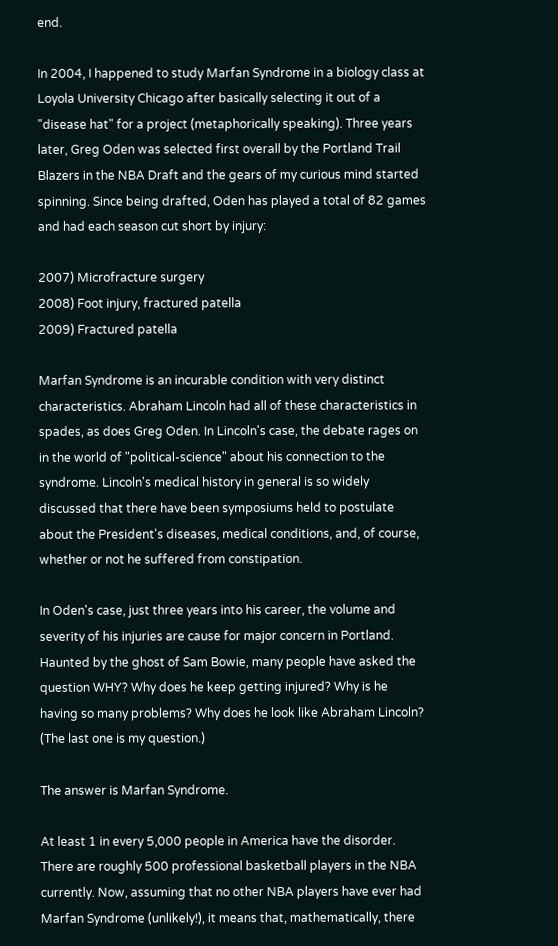end.

In 2004, I happened to study Marfan Syndrome in a biology class at Loyola University Chicago after basically selecting it out of a "disease hat" for a project (metaphorically speaking). Three years later, Greg Oden was selected first overall by the Portland Trail Blazers in the NBA Draft and the gears of my curious mind started spinning. Since being drafted, Oden has played a total of 82 games and had each season cut short by injury:

2007) Microfracture surgery
2008) Foot injury, fractured patella
2009) Fractured patella

Marfan Syndrome is an incurable condition with very distinct characteristics. Abraham Lincoln had all of these characteristics in spades, as does Greg Oden. In Lincoln's case, the debate rages on in the world of "political-science" about his connection to the syndrome. Lincoln's medical history in general is so widely discussed that there have been symposiums held to postulate about the President's diseases, medical conditions, and, of course, whether or not he suffered from constipation.

In Oden's case, just three years into his career, the volume and severity of his injuries are cause for major concern in Portland. Haunted by the ghost of Sam Bowie, many people have asked the question WHY? Why does he keep getting injured? Why is he having so many problems? Why does he look like Abraham Lincoln? (The last one is my question.)

The answer is Marfan Syndrome.

At least 1 in every 5,000 people in America have the disorder. There are roughly 500 professional basketball players in the NBA currently. Now, assuming that no other NBA players have ever had Marfan Syndrome (unlikely!), it means that, mathematically, there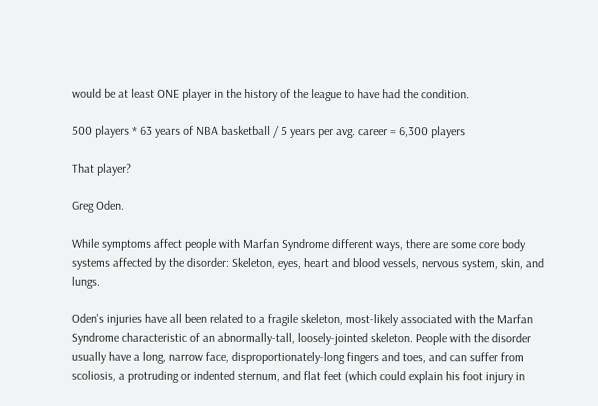would be at least ONE player in the history of the league to have had the condition.

500 players * 63 years of NBA basketball / 5 years per avg. career = 6,300 players

That player?

Greg Oden.

While symptoms affect people with Marfan Syndrome different ways, there are some core body systems affected by the disorder: Skeleton, eyes, heart and blood vessels, nervous system, skin, and lungs.

Oden's injuries have all been related to a fragile skeleton, most-likely associated with the Marfan Syndrome characteristic of an abnormally-tall, loosely-jointed skeleton. People with the disorder usually have a long, narrow face, disproportionately-long fingers and toes, and can suffer from scoliosis, a protruding or indented sternum, and flat feet (which could explain his foot injury in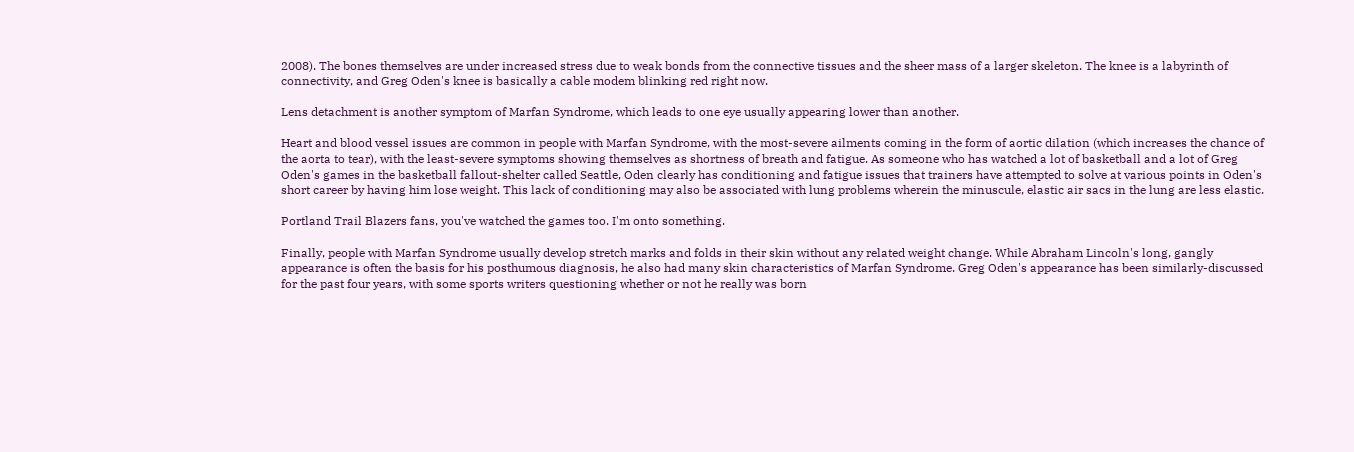2008). The bones themselves are under increased stress due to weak bonds from the connective tissues and the sheer mass of a larger skeleton. The knee is a labyrinth of connectivity, and Greg Oden's knee is basically a cable modem blinking red right now.

Lens detachment is another symptom of Marfan Syndrome, which leads to one eye usually appearing lower than another.

Heart and blood vessel issues are common in people with Marfan Syndrome, with the most-severe ailments coming in the form of aortic dilation (which increases the chance of the aorta to tear), with the least-severe symptoms showing themselves as shortness of breath and fatigue. As someone who has watched a lot of basketball and a lot of Greg Oden's games in the basketball fallout-shelter called Seattle, Oden clearly has conditioning and fatigue issues that trainers have attempted to solve at various points in Oden's short career by having him lose weight. This lack of conditioning may also be associated with lung problems wherein the minuscule, elastic air sacs in the lung are less elastic.

Portland Trail Blazers fans, you've watched the games too. I'm onto something.

Finally, people with Marfan Syndrome usually develop stretch marks and folds in their skin without any related weight change. While Abraham Lincoln's long, gangly appearance is often the basis for his posthumous diagnosis, he also had many skin characteristics of Marfan Syndrome. Greg Oden's appearance has been similarly-discussed for the past four years, with some sports writers questioning whether or not he really was born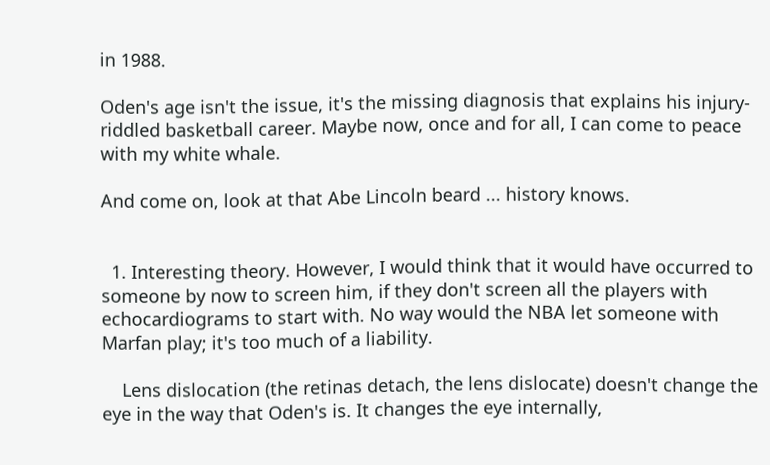in 1988.

Oden's age isn't the issue, it's the missing diagnosis that explains his injury-riddled basketball career. Maybe now, once and for all, I can come to peace with my white whale.

And come on, look at that Abe Lincoln beard ... history knows.


  1. Interesting theory. However, I would think that it would have occurred to someone by now to screen him, if they don't screen all the players with echocardiograms to start with. No way would the NBA let someone with Marfan play; it's too much of a liability.

    Lens dislocation (the retinas detach, the lens dislocate) doesn't change the eye in the way that Oden's is. It changes the eye internally,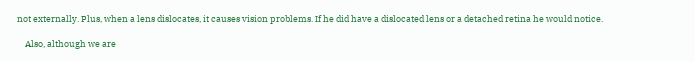not externally. Plus, when a lens dislocates, it causes vision problems. If he did have a dislocated lens or a detached retina he would notice.

    Also, although we are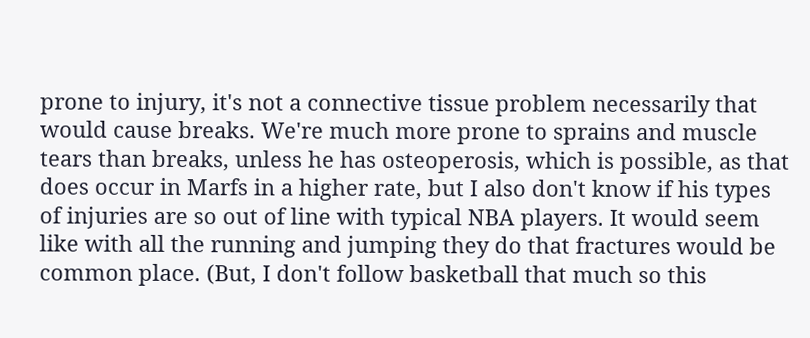prone to injury, it's not a connective tissue problem necessarily that would cause breaks. We're much more prone to sprains and muscle tears than breaks, unless he has osteoperosis, which is possible, as that does occur in Marfs in a higher rate, but I also don't know if his types of injuries are so out of line with typical NBA players. It would seem like with all the running and jumping they do that fractures would be common place. (But, I don't follow basketball that much so this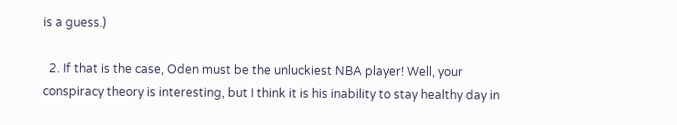is a guess.)

  2. If that is the case, Oden must be the unluckiest NBA player! Well, your conspiracy theory is interesting, but I think it is his inability to stay healthy day in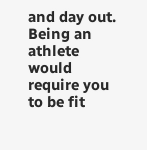and day out. Being an athlete would require you to be fit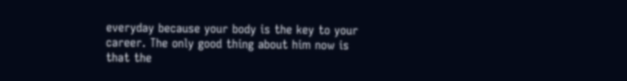everyday because your body is the key to your career. The only good thing about him now is that the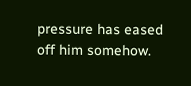pressure has eased off him somehow.